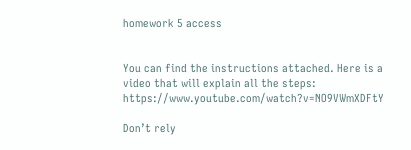homework 5 access


You can find the instructions attached. Here is a video that will explain all the steps: https://www.youtube.com/watch?v=NO9VWmXDFtY

Don’t rely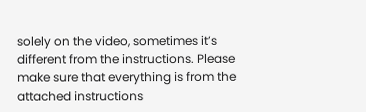solely on the video, sometimes it’s different from the instructions. Please make sure that everything is from the attached instructions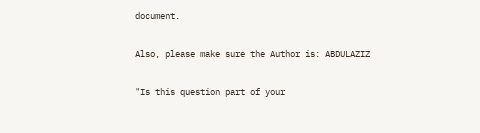document.

Also, please make sure the Author is: ABDULAZIZ

"Is this question part of your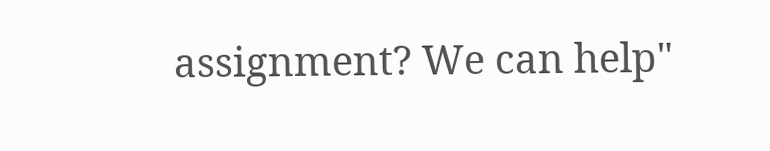assignment? We can help"